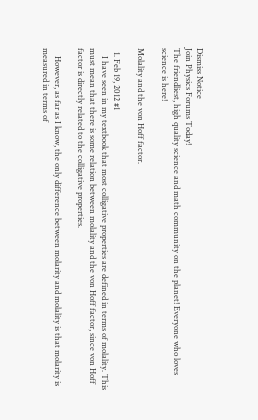Dismiss Notice
Join Physics Forums Today!
The friendliest, high quality science and math community on the planet! Everyone who loves science is here!

Molality and the von Hoff factor.

  1. Feb 19, 2012 #1
    I have seen in my textbook that most colligative properties are defined in terms of molality. This must mean that there is some relation between molality and the von Hoff factor, since von Hoff factor is directly related to the colligative properties.

    However, as far as I know, the only difference between molarity and molality is that molarity is measured in terms of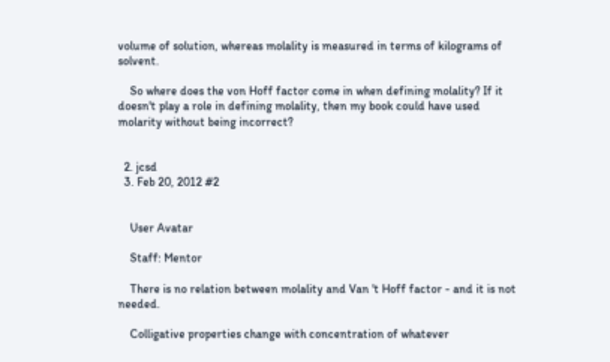volume of solution, whereas molality is measured in terms of kilograms of solvent.

    So where does the von Hoff factor come in when defining molality? If it doesn't play a role in defining molality, then my book could have used molarity without being incorrect?


  2. jcsd
  3. Feb 20, 2012 #2


    User Avatar

    Staff: Mentor

    There is no relation between molality and Van 't Hoff factor - and it is not needed.

    Colligative properties change with concentration of whatever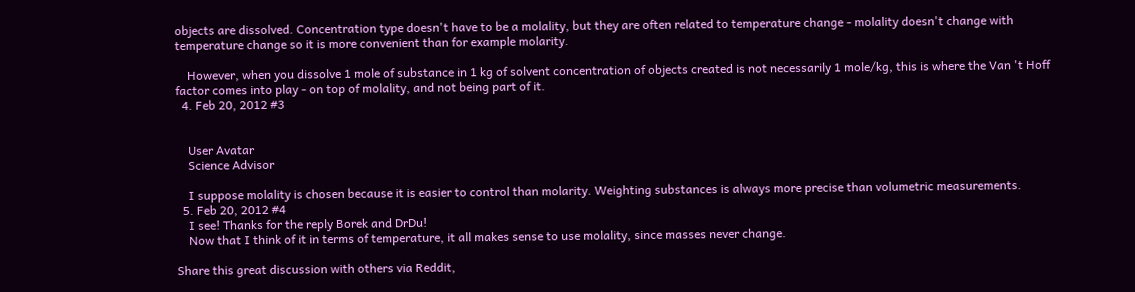objects are dissolved. Concentration type doesn't have to be a molality, but they are often related to temperature change - molality doesn't change with temperature change so it is more convenient than for example molarity.

    However, when you dissolve 1 mole of substance in 1 kg of solvent concentration of objects created is not necessarily 1 mole/kg, this is where the Van 't Hoff factor comes into play - on top of molality, and not being part of it.
  4. Feb 20, 2012 #3


    User Avatar
    Science Advisor

    I suppose molality is chosen because it is easier to control than molarity. Weighting substances is always more precise than volumetric measurements.
  5. Feb 20, 2012 #4
    I see! Thanks for the reply Borek and DrDu!
    Now that I think of it in terms of temperature, it all makes sense to use molality, since masses never change.

Share this great discussion with others via Reddit,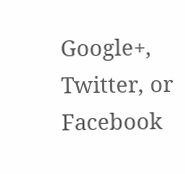Google+, Twitter, or Facebook